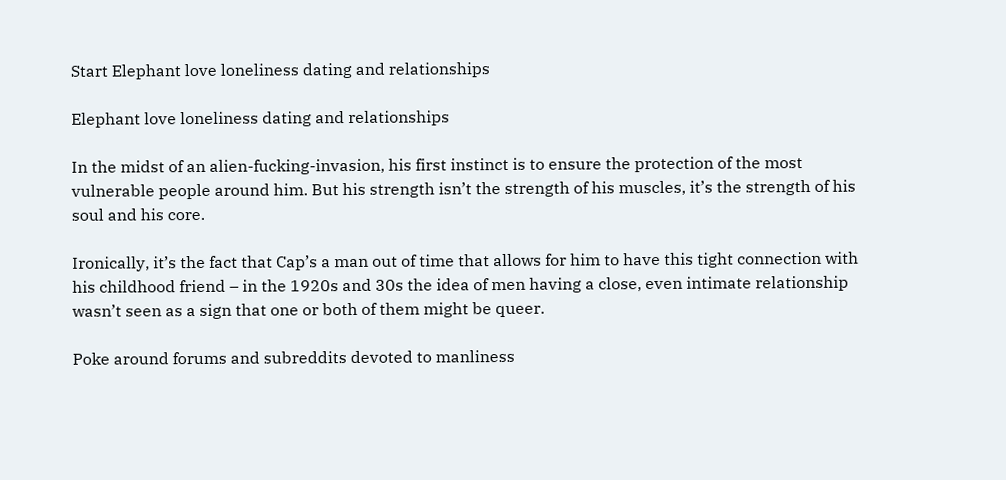Start Elephant love loneliness dating and relationships

Elephant love loneliness dating and relationships

In the midst of an alien-fucking-invasion, his first instinct is to ensure the protection of the most vulnerable people around him. But his strength isn’t the strength of his muscles, it’s the strength of his soul and his core.

Ironically, it’s the fact that Cap’s a man out of time that allows for him to have this tight connection with his childhood friend – in the 1920s and 30s the idea of men having a close, even intimate relationship wasn’t seen as a sign that one or both of them might be queer.

Poke around forums and subreddits devoted to manliness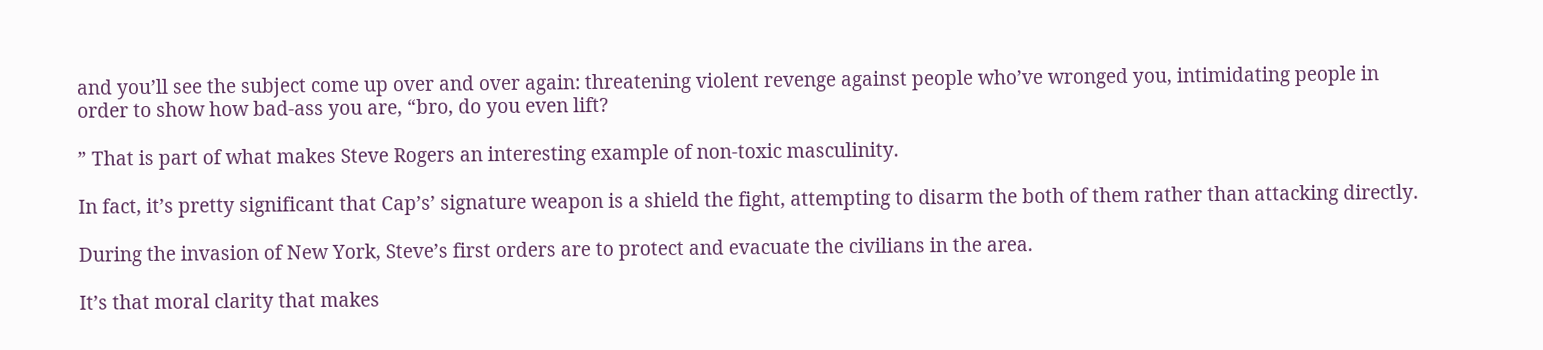and you’ll see the subject come up over and over again: threatening violent revenge against people who’ve wronged you, intimidating people in order to show how bad-ass you are, “bro, do you even lift?

” That is part of what makes Steve Rogers an interesting example of non-toxic masculinity.

In fact, it’s pretty significant that Cap’s’ signature weapon is a shield the fight, attempting to disarm the both of them rather than attacking directly.

During the invasion of New York, Steve’s first orders are to protect and evacuate the civilians in the area.

It’s that moral clarity that makes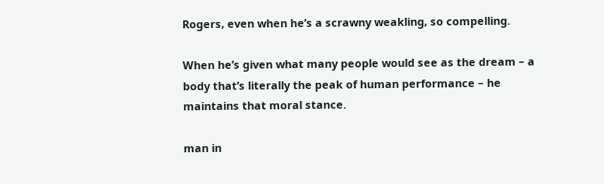Rogers, even when he’s a scrawny weakling, so compelling.

When he’s given what many people would see as the dream – a body that’s literally the peak of human performance – he maintains that moral stance.

man in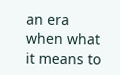an era when what it means to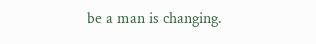be a man is changing.